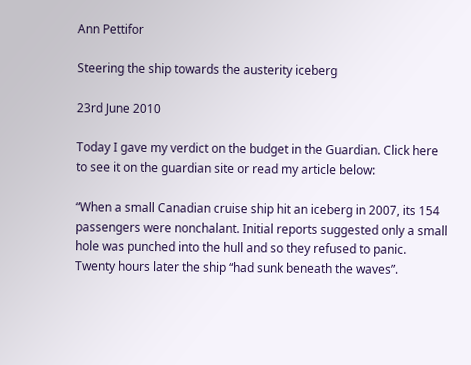Ann Pettifor

Steering the ship towards the austerity iceberg

23rd June 2010

Today I gave my verdict on the budget in the Guardian. Click here to see it on the guardian site or read my article below:

“When a small Canadian cruise ship hit an iceberg in 2007, its 154 passengers were nonchalant. Initial reports suggested only a small hole was punched into the hull and so they refused to panic. Twenty hours later the ship “had sunk beneath the waves”.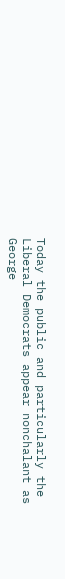Today the public and particularly the Liberal Democrats appear nonchalant as George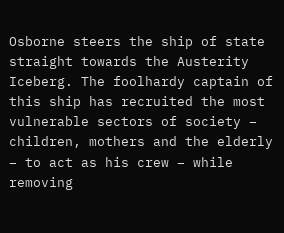Osborne steers the ship of state straight towards the Austerity Iceberg. The foolhardy captain of this ship has recruited the most vulnerable sectors of society – children, mothers and the elderly – to act as his crew – while removing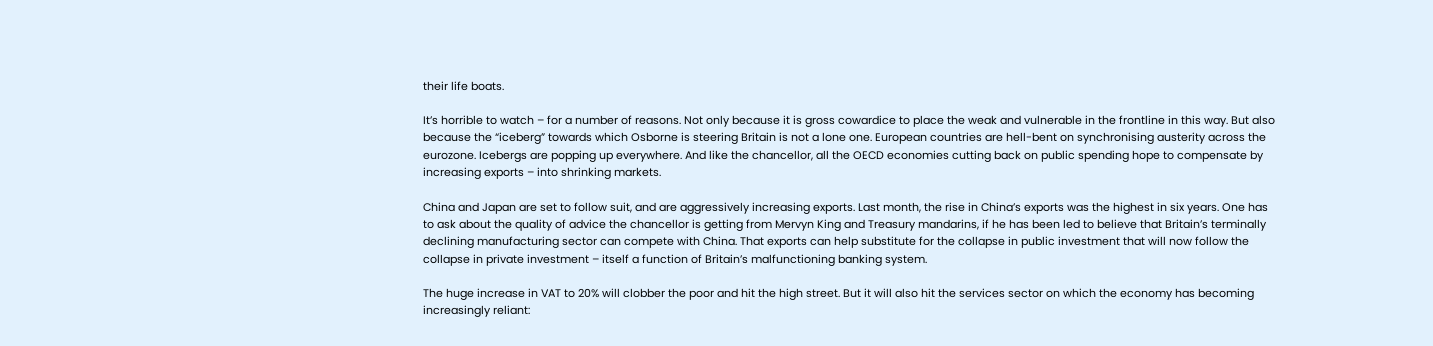their life boats.

It’s horrible to watch – for a number of reasons. Not only because it is gross cowardice to place the weak and vulnerable in the frontline in this way. But also because the “iceberg” towards which Osborne is steering Britain is not a lone one. European countries are hell-bent on synchronising austerity across the eurozone. Icebergs are popping up everywhere. And like the chancellor, all the OECD economies cutting back on public spending hope to compensate by increasing exports – into shrinking markets.

China and Japan are set to follow suit, and are aggressively increasing exports. Last month, the rise in China’s exports was the highest in six years. One has to ask about the quality of advice the chancellor is getting from Mervyn King and Treasury mandarins, if he has been led to believe that Britain’s terminally declining manufacturing sector can compete with China. That exports can help substitute for the collapse in public investment that will now follow the collapse in private investment – itself a function of Britain’s malfunctioning banking system.

The huge increase in VAT to 20% will clobber the poor and hit the high street. But it will also hit the services sector on which the economy has becoming increasingly reliant: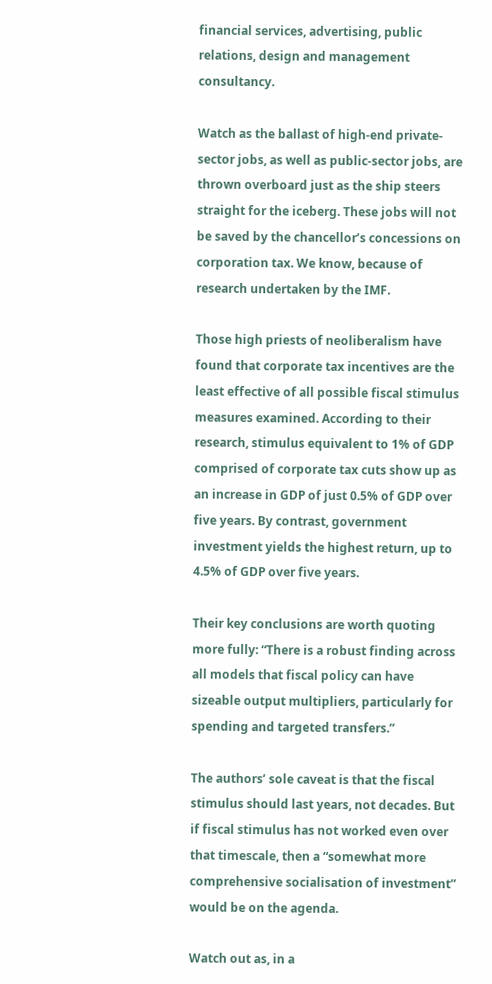financial services, advertising, public relations, design and management consultancy.

Watch as the ballast of high-end private-sector jobs, as well as public-sector jobs, are thrown overboard just as the ship steers straight for the iceberg. These jobs will not be saved by the chancellor’s concessions on corporation tax. We know, because of research undertaken by the IMF.

Those high priests of neoliberalism have found that corporate tax incentives are the least effective of all possible fiscal stimulus measures examined. According to their research, stimulus equivalent to 1% of GDP comprised of corporate tax cuts show up as an increase in GDP of just 0.5% of GDP over five years. By contrast, government investment yields the highest return, up to 4.5% of GDP over five years.

Their key conclusions are worth quoting more fully: “There is a robust finding across all models that fiscal policy can have sizeable output multipliers, particularly for spending and targeted transfers.”

The authors’ sole caveat is that the fiscal stimulus should last years, not decades. But if fiscal stimulus has not worked even over that timescale, then a “somewhat more comprehensive socialisation of investment” would be on the agenda.

Watch out as, in a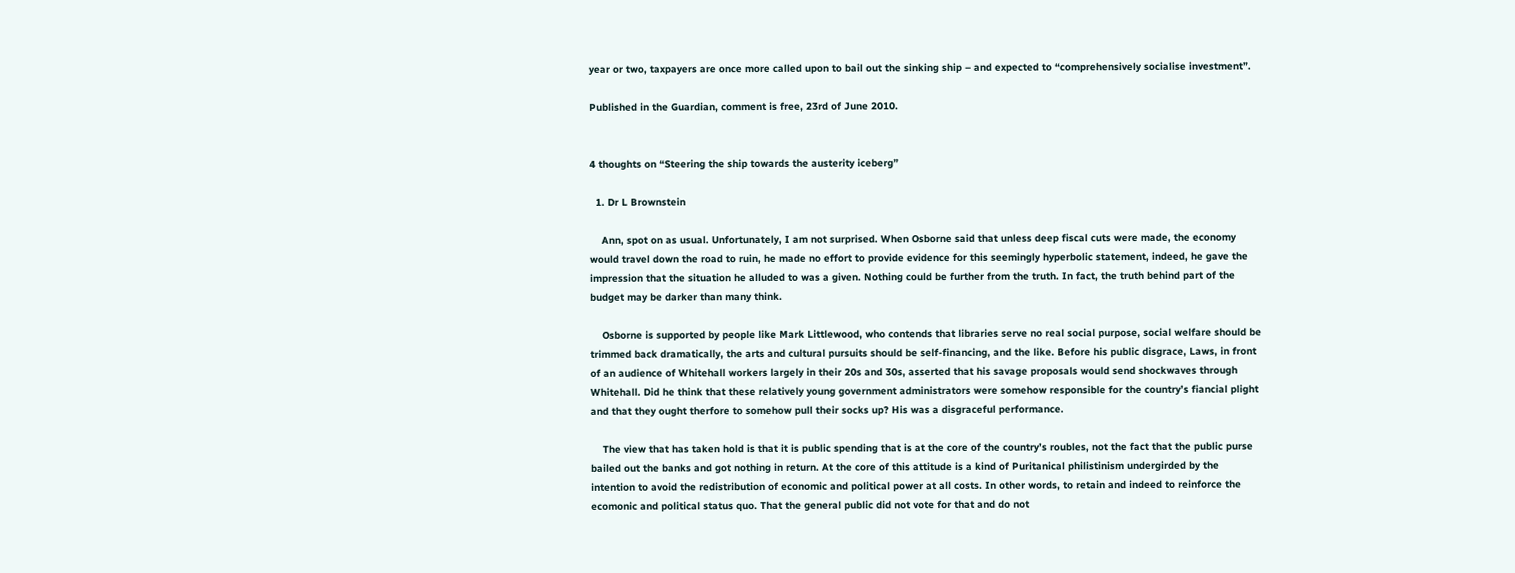year or two, taxpayers are once more called upon to bail out the sinking ship – and expected to “comprehensively socialise investment”.

Published in the Guardian, comment is free, 23rd of June 2010.


4 thoughts on “Steering the ship towards the austerity iceberg”

  1. Dr L Brownstein

    Ann, spot on as usual. Unfortunately, I am not surprised. When Osborne said that unless deep fiscal cuts were made, the economy would travel down the road to ruin, he made no effort to provide evidence for this seemingly hyperbolic statement, indeed, he gave the impression that the situation he alluded to was a given. Nothing could be further from the truth. In fact, the truth behind part of the budget may be darker than many think.

    Osborne is supported by people like Mark Littlewood, who contends that libraries serve no real social purpose, social welfare should be trimmed back dramatically, the arts and cultural pursuits should be self-financing, and the like. Before his public disgrace, Laws, in front of an audience of Whitehall workers largely in their 20s and 30s, asserted that his savage proposals would send shockwaves through Whitehall. Did he think that these relatively young government administrators were somehow responsible for the country’s fiancial plight and that they ought therfore to somehow pull their socks up? His was a disgraceful performance.

    The view that has taken hold is that it is public spending that is at the core of the country’s roubles, not the fact that the public purse bailed out the banks and got nothing in return. At the core of this attitude is a kind of Puritanical philistinism undergirded by the intention to avoid the redistribution of economic and political power at all costs. In other words, to retain and indeed to reinforce the ecomonic and political status quo. That the general public did not vote for that and do not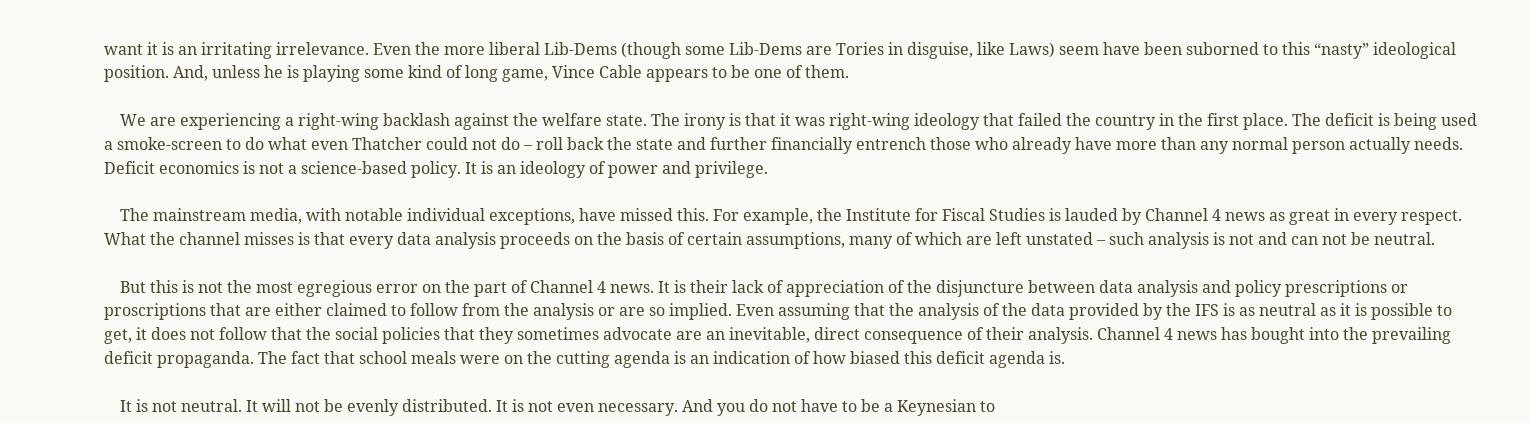want it is an irritating irrelevance. Even the more liberal Lib-Dems (though some Lib-Dems are Tories in disguise, like Laws) seem have been suborned to this “nasty” ideological position. And, unless he is playing some kind of long game, Vince Cable appears to be one of them.

    We are experiencing a right-wing backlash against the welfare state. The irony is that it was right-wing ideology that failed the country in the first place. The deficit is being used a smoke-screen to do what even Thatcher could not do – roll back the state and further financially entrench those who already have more than any normal person actually needs. Deficit economics is not a science-based policy. It is an ideology of power and privilege.

    The mainstream media, with notable individual exceptions, have missed this. For example, the Institute for Fiscal Studies is lauded by Channel 4 news as great in every respect. What the channel misses is that every data analysis proceeds on the basis of certain assumptions, many of which are left unstated – such analysis is not and can not be neutral.

    But this is not the most egregious error on the part of Channel 4 news. It is their lack of appreciation of the disjuncture between data analysis and policy prescriptions or proscriptions that are either claimed to follow from the analysis or are so implied. Even assuming that the analysis of the data provided by the IFS is as neutral as it is possible to get, it does not follow that the social policies that they sometimes advocate are an inevitable, direct consequence of their analysis. Channel 4 news has bought into the prevailing deficit propaganda. The fact that school meals were on the cutting agenda is an indication of how biased this deficit agenda is.

    It is not neutral. It will not be evenly distributed. It is not even necessary. And you do not have to be a Keynesian to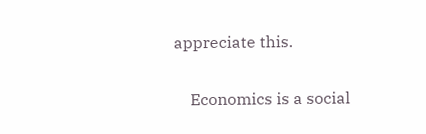appreciate this.

    Economics is a social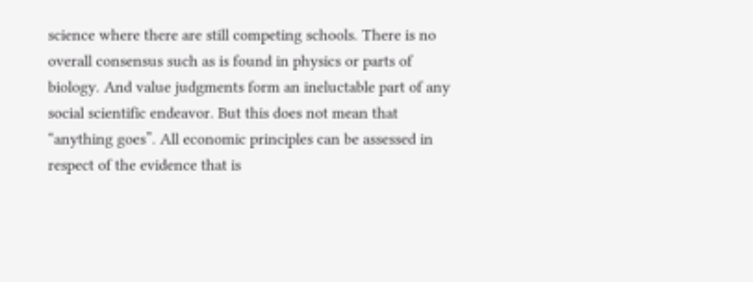science where there are still competing schools. There is no overall consensus such as is found in physics or parts of biology. And value judgments form an ineluctable part of any social scientific endeavor. But this does not mean that “anything goes”. All economic principles can be assessed in respect of the evidence that is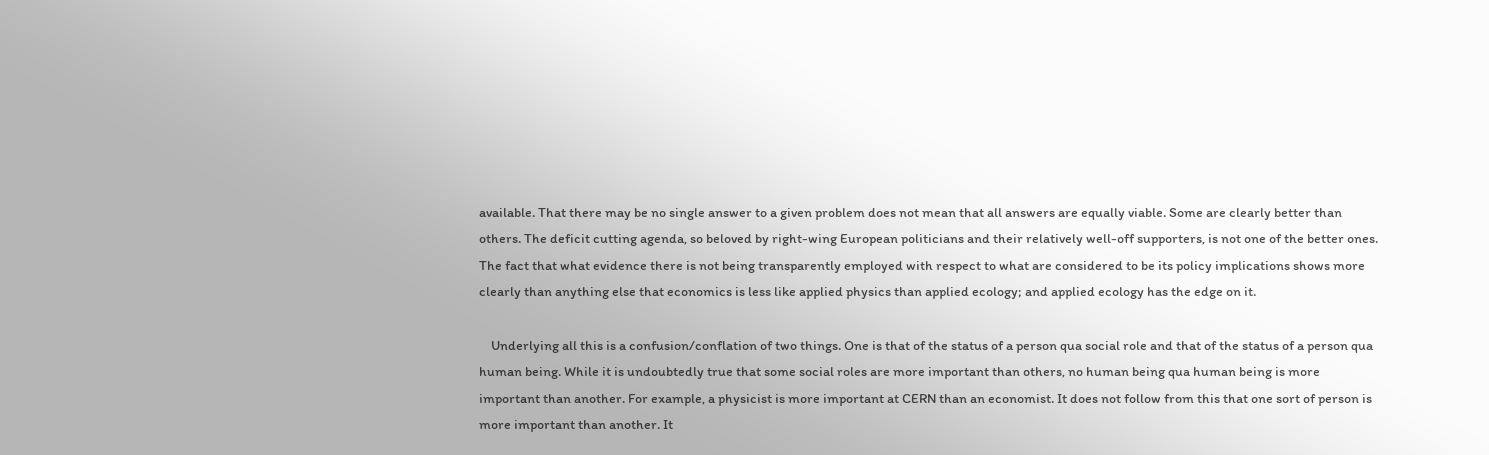available. That there may be no single answer to a given problem does not mean that all answers are equally viable. Some are clearly better than others. The deficit cutting agenda, so beloved by right-wing European politicians and their relatively well-off supporters, is not one of the better ones. The fact that what evidence there is not being transparently employed with respect to what are considered to be its policy implications shows more clearly than anything else that economics is less like applied physics than applied ecology; and applied ecology has the edge on it.

    Underlying all this is a confusion/conflation of two things. One is that of the status of a person qua social role and that of the status of a person qua human being. While it is undoubtedly true that some social roles are more important than others, no human being qua human being is more important than another. For example, a physicist is more important at CERN than an economist. It does not follow from this that one sort of person is more important than another. It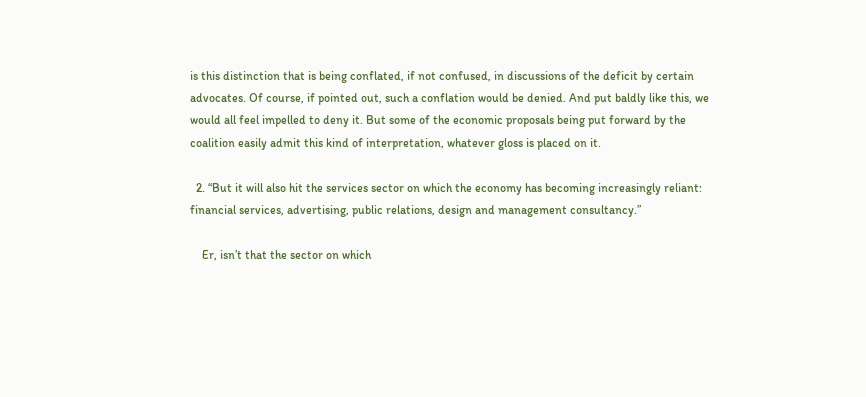is this distinction that is being conflated, if not confused, in discussions of the deficit by certain advocates. Of course, if pointed out, such a conflation would be denied. And put baldly like this, we would all feel impelled to deny it. But some of the economic proposals being put forward by the coalition easily admit this kind of interpretation, whatever gloss is placed on it.

  2. “But it will also hit the services sector on which the economy has becoming increasingly reliant: financial services, advertising, public relations, design and management consultancy.”

    Er, isn’t that the sector on which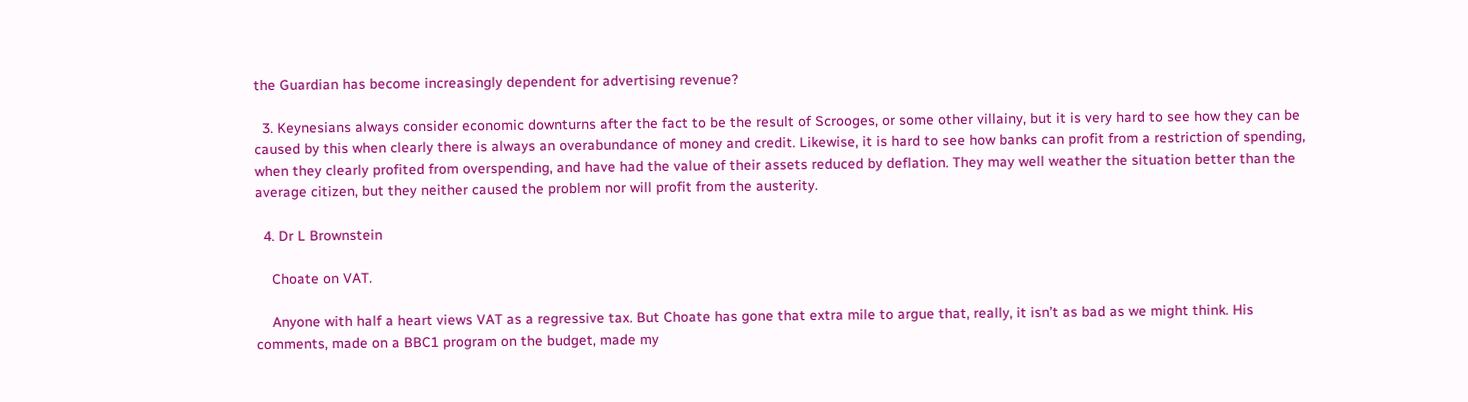the Guardian has become increasingly dependent for advertising revenue?

  3. Keynesians always consider economic downturns after the fact to be the result of Scrooges, or some other villainy, but it is very hard to see how they can be caused by this when clearly there is always an overabundance of money and credit. Likewise, it is hard to see how banks can profit from a restriction of spending, when they clearly profited from overspending, and have had the value of their assets reduced by deflation. They may well weather the situation better than the average citizen, but they neither caused the problem nor will profit from the austerity.

  4. Dr L Brownstein

    Choate on VAT.

    Anyone with half a heart views VAT as a regressive tax. But Choate has gone that extra mile to argue that, really, it isn’t as bad as we might think. His comments, made on a BBC1 program on the budget, made my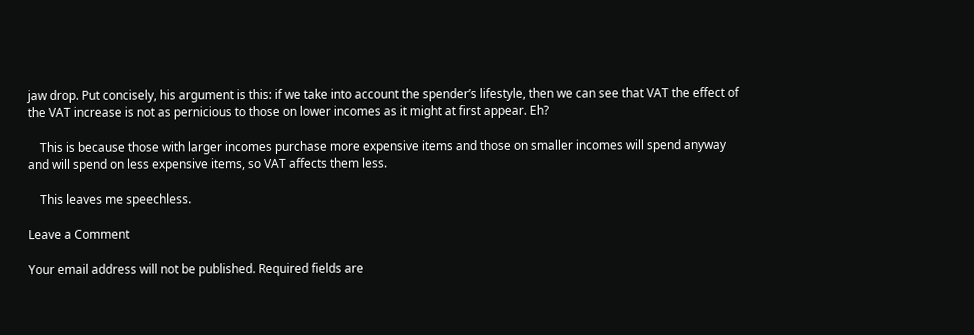jaw drop. Put concisely, his argument is this: if we take into account the spender’s lifestyle, then we can see that VAT the effect of the VAT increase is not as pernicious to those on lower incomes as it might at first appear. Eh?

    This is because those with larger incomes purchase more expensive items and those on smaller incomes will spend anyway and will spend on less expensive items, so VAT affects them less.

    This leaves me speechless.

Leave a Comment

Your email address will not be published. Required fields are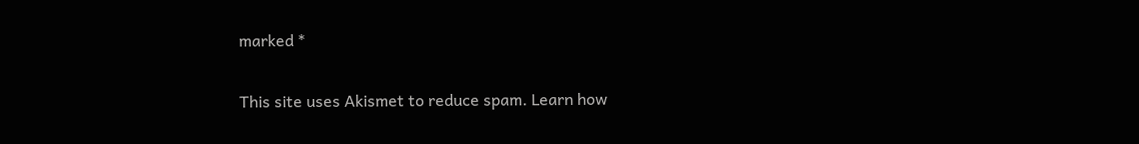marked *

This site uses Akismet to reduce spam. Learn how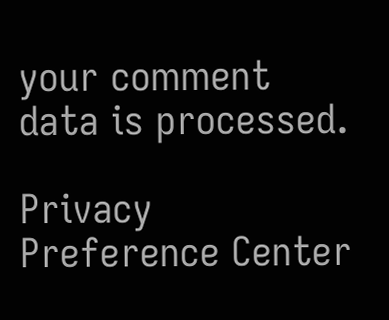your comment data is processed.

Privacy Preference Center